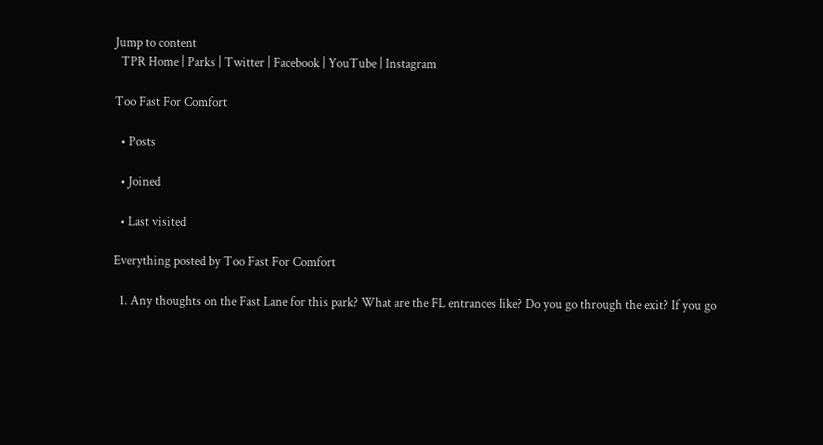Jump to content
  TPR Home | Parks | Twitter | Facebook | YouTube | Instagram

Too Fast For Comfort

  • Posts

  • Joined

  • Last visited

Everything posted by Too Fast For Comfort

  1. Any thoughts on the Fast Lane for this park? What are the FL entrances like? Do you go through the exit? If you go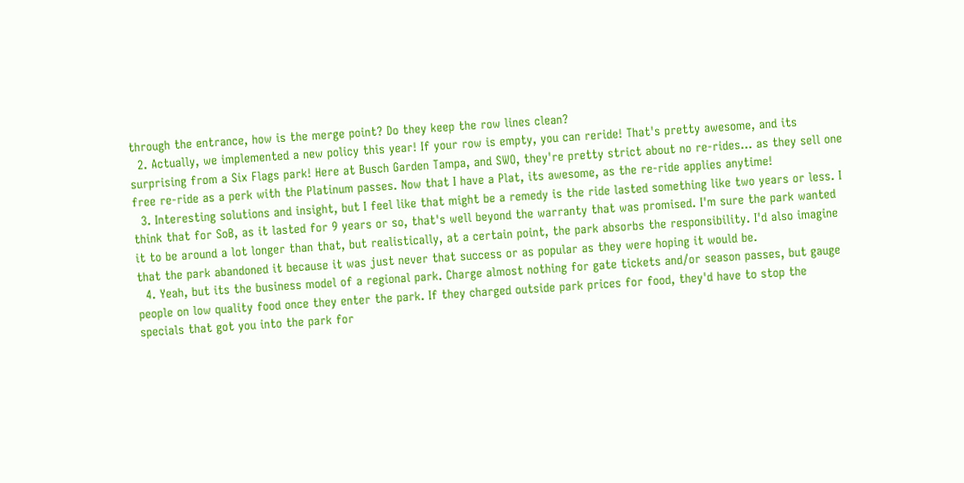through the entrance, how is the merge point? Do they keep the row lines clean?
  2. Actually, we implemented a new policy this year! If your row is empty, you can reride! That's pretty awesome, and its surprising from a Six Flags park! Here at Busch Garden Tampa, and SWO, they're pretty strict about no re-rides... as they sell one free re-ride as a perk with the Platinum passes. Now that I have a Plat, its awesome, as the re-ride applies anytime!
  3. Interesting solutions and insight, but I feel like that might be a remedy is the ride lasted something like two years or less. I think that for SoB, as it lasted for 9 years or so, that's well beyond the warranty that was promised. I'm sure the park wanted it to be around a lot longer than that, but realistically, at a certain point, the park absorbs the responsibility. I'd also imagine that the park abandoned it because it was just never that success or as popular as they were hoping it would be.
  4. Yeah, but its the business model of a regional park. Charge almost nothing for gate tickets and/or season passes, but gauge people on low quality food once they enter the park. If they charged outside park prices for food, they'd have to stop the specials that got you into the park for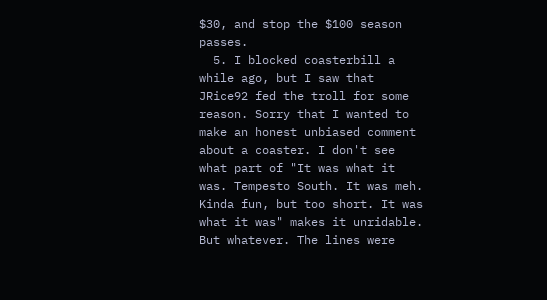$30, and stop the $100 season passes.
  5. I blocked coasterbill a while ago, but I saw that JRice92 fed the troll for some reason. Sorry that I wanted to make an honest unbiased comment about a coaster. I don't see what part of "It was what it was. Tempesto South. It was meh. Kinda fun, but too short. It was what it was" makes it unridable. But whatever. The lines were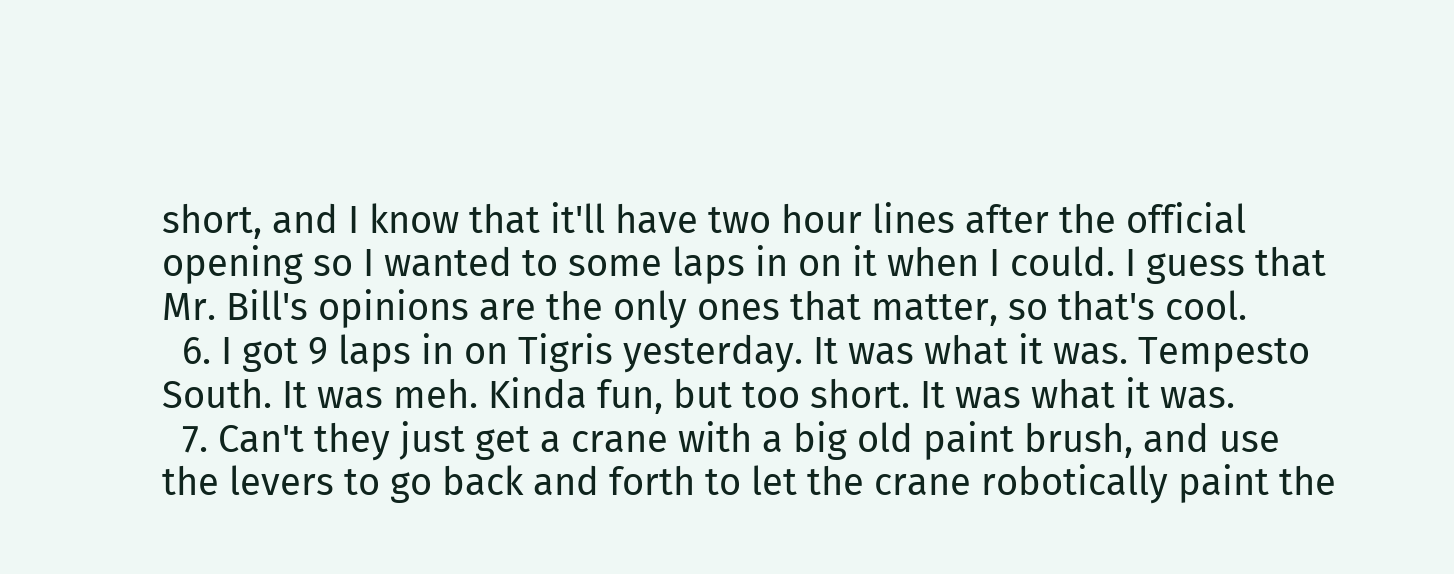short, and I know that it'll have two hour lines after the official opening so I wanted to some laps in on it when I could. I guess that Mr. Bill's opinions are the only ones that matter, so that's cool.
  6. I got 9 laps in on Tigris yesterday. It was what it was. Tempesto South. It was meh. Kinda fun, but too short. It was what it was.
  7. Can't they just get a crane with a big old paint brush, and use the levers to go back and forth to let the crane robotically paint the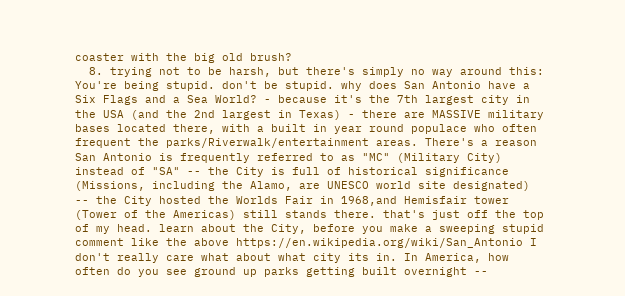coaster with the big old brush?
  8. trying not to be harsh, but there's simply no way around this: You're being stupid. don't be stupid. why does San Antonio have a Six Flags and a Sea World? - because it's the 7th largest city in the USA (and the 2nd largest in Texas) - there are MASSIVE military bases located there, with a built in year round populace who often frequent the parks/Riverwalk/entertainment areas. There's a reason San Antonio is frequently referred to as "MC" (Military City) instead of "SA" -- the City is full of historical significance (Missions, including the Alamo, are UNESCO world site designated) -- the City hosted the Worlds Fair in 1968,and Hemisfair tower (Tower of the Americas) still stands there. that's just off the top of my head. learn about the City, before you make a sweeping stupid comment like the above https://en.wikipedia.org/wiki/San_Antonio I don't really care what about what city its in. In America, how often do you see ground up parks getting built overnight --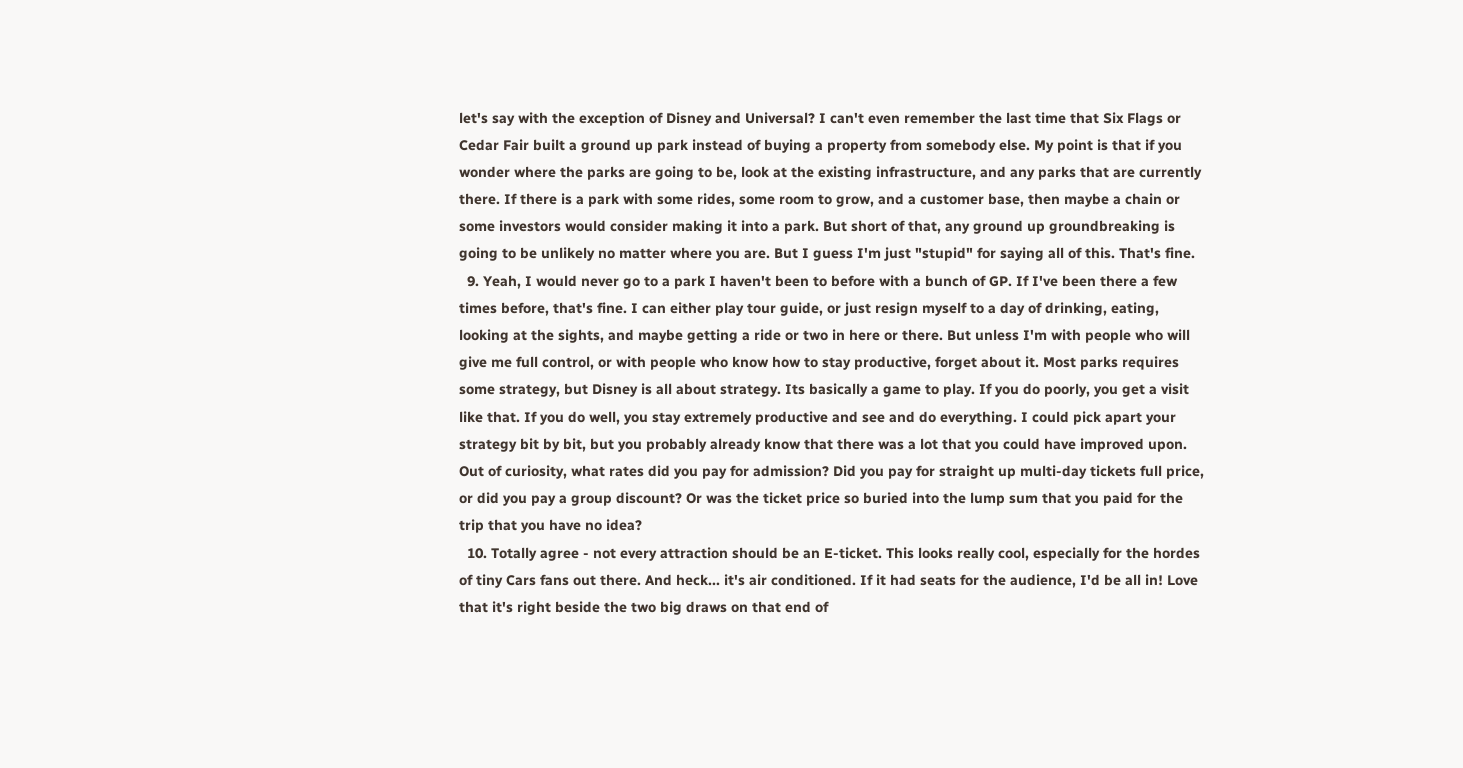let's say with the exception of Disney and Universal? I can't even remember the last time that Six Flags or Cedar Fair built a ground up park instead of buying a property from somebody else. My point is that if you wonder where the parks are going to be, look at the existing infrastructure, and any parks that are currently there. If there is a park with some rides, some room to grow, and a customer base, then maybe a chain or some investors would consider making it into a park. But short of that, any ground up groundbreaking is going to be unlikely no matter where you are. But I guess I'm just "stupid" for saying all of this. That's fine.
  9. Yeah, I would never go to a park I haven't been to before with a bunch of GP. If I've been there a few times before, that's fine. I can either play tour guide, or just resign myself to a day of drinking, eating, looking at the sights, and maybe getting a ride or two in here or there. But unless I'm with people who will give me full control, or with people who know how to stay productive, forget about it. Most parks requires some strategy, but Disney is all about strategy. Its basically a game to play. If you do poorly, you get a visit like that. If you do well, you stay extremely productive and see and do everything. I could pick apart your strategy bit by bit, but you probably already know that there was a lot that you could have improved upon. Out of curiosity, what rates did you pay for admission? Did you pay for straight up multi-day tickets full price, or did you pay a group discount? Or was the ticket price so buried into the lump sum that you paid for the trip that you have no idea?
  10. Totally agree - not every attraction should be an E-ticket. This looks really cool, especially for the hordes of tiny Cars fans out there. And heck... it's air conditioned. If it had seats for the audience, I'd be all in! Love that it's right beside the two big draws on that end of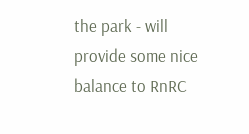the park - will provide some nice balance to RnRC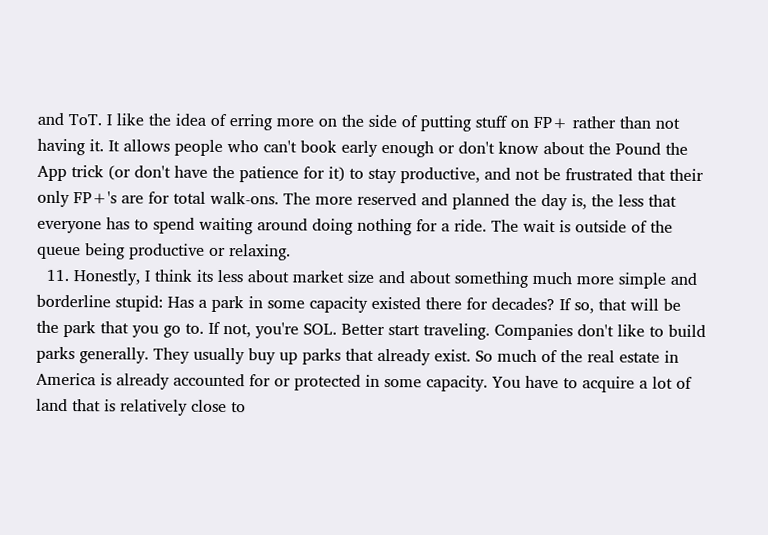and ToT. I like the idea of erring more on the side of putting stuff on FP+ rather than not having it. It allows people who can't book early enough or don't know about the Pound the App trick (or don't have the patience for it) to stay productive, and not be frustrated that their only FP+'s are for total walk-ons. The more reserved and planned the day is, the less that everyone has to spend waiting around doing nothing for a ride. The wait is outside of the queue being productive or relaxing.
  11. Honestly, I think its less about market size and about something much more simple and borderline stupid: Has a park in some capacity existed there for decades? If so, that will be the park that you go to. If not, you're SOL. Better start traveling. Companies don't like to build parks generally. They usually buy up parks that already exist. So much of the real estate in America is already accounted for or protected in some capacity. You have to acquire a lot of land that is relatively close to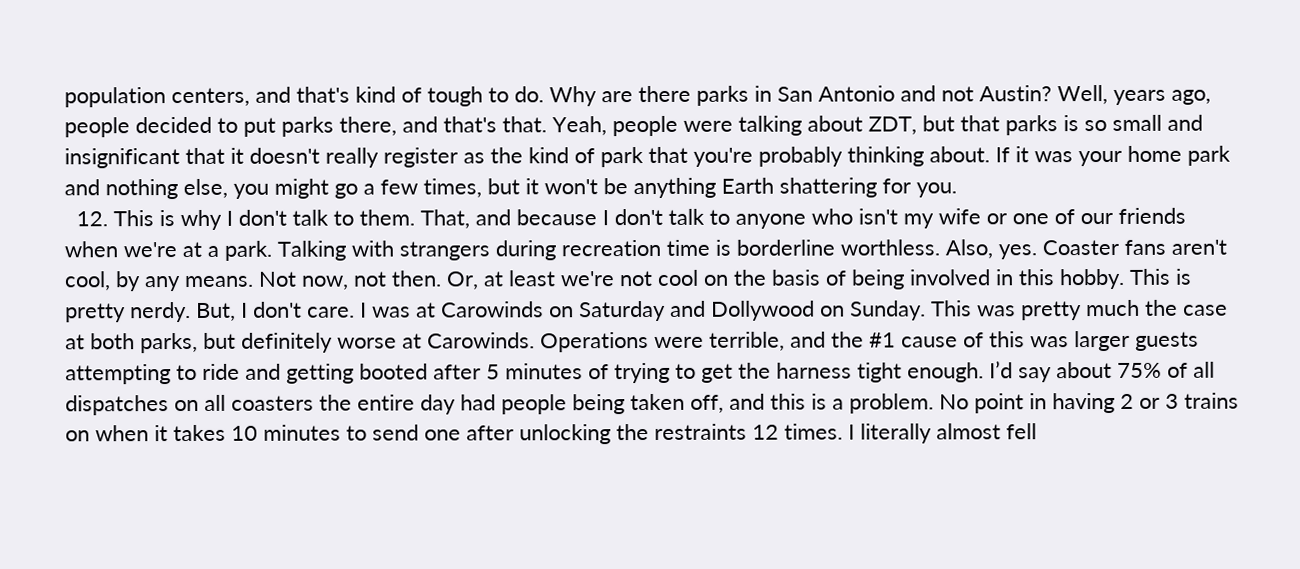population centers, and that's kind of tough to do. Why are there parks in San Antonio and not Austin? Well, years ago, people decided to put parks there, and that's that. Yeah, people were talking about ZDT, but that parks is so small and insignificant that it doesn't really register as the kind of park that you're probably thinking about. If it was your home park and nothing else, you might go a few times, but it won't be anything Earth shattering for you.
  12. This is why I don't talk to them. That, and because I don't talk to anyone who isn't my wife or one of our friends when we're at a park. Talking with strangers during recreation time is borderline worthless. Also, yes. Coaster fans aren't cool, by any means. Not now, not then. Or, at least we're not cool on the basis of being involved in this hobby. This is pretty nerdy. But, I don't care. I was at Carowinds on Saturday and Dollywood on Sunday. This was pretty much the case at both parks, but definitely worse at Carowinds. Operations were terrible, and the #1 cause of this was larger guests attempting to ride and getting booted after 5 minutes of trying to get the harness tight enough. I’d say about 75% of all dispatches on all coasters the entire day had people being taken off, and this is a problem. No point in having 2 or 3 trains on when it takes 10 minutes to send one after unlocking the restraints 12 times. I literally almost fell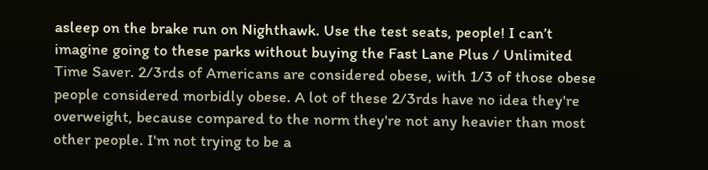asleep on the brake run on Nighthawk. Use the test seats, people! I can’t imagine going to these parks without buying the Fast Lane Plus / Unlimited Time Saver. 2/3rds of Americans are considered obese, with 1/3 of those obese people considered morbidly obese. A lot of these 2/3rds have no idea they're overweight, because compared to the norm they're not any heavier than most other people. I'm not trying to be a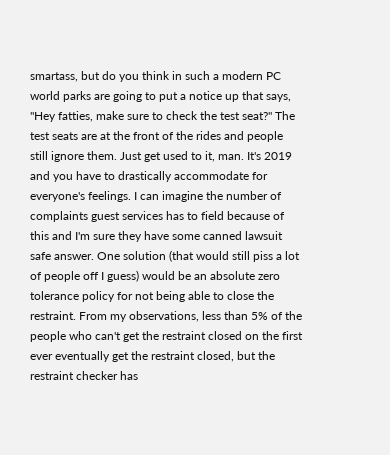smartass, but do you think in such a modern PC world parks are going to put a notice up that says, "Hey fatties, make sure to check the test seat?" The test seats are at the front of the rides and people still ignore them. Just get used to it, man. It's 2019 and you have to drastically accommodate for everyone's feelings. I can imagine the number of complaints guest services has to field because of this and I'm sure they have some canned lawsuit safe answer. One solution (that would still piss a lot of people off I guess) would be an absolute zero tolerance policy for not being able to close the restraint. From my observations, less than 5% of the people who can't get the restraint closed on the first ever eventually get the restraint closed, but the restraint checker has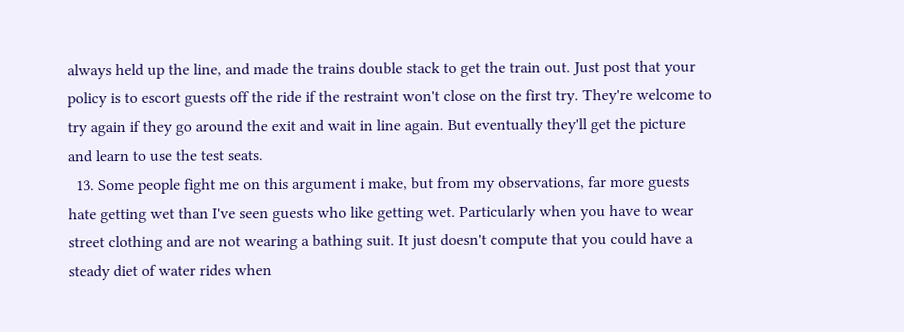always held up the line, and made the trains double stack to get the train out. Just post that your policy is to escort guests off the ride if the restraint won't close on the first try. They're welcome to try again if they go around the exit and wait in line again. But eventually they'll get the picture and learn to use the test seats.
  13. Some people fight me on this argument i make, but from my observations, far more guests hate getting wet than I've seen guests who like getting wet. Particularly when you have to wear street clothing and are not wearing a bathing suit. It just doesn't compute that you could have a steady diet of water rides when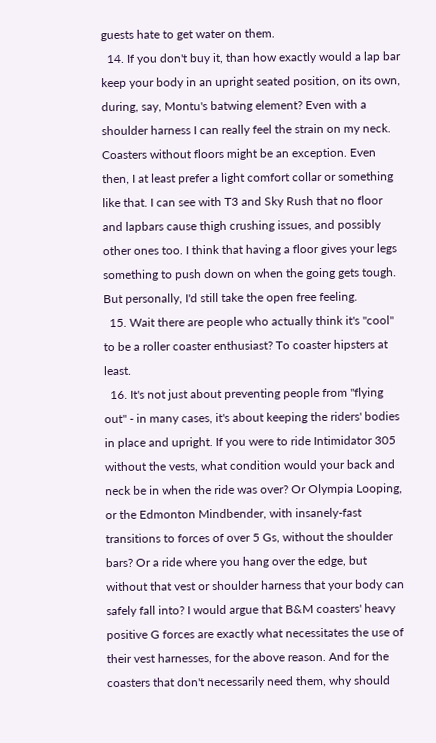guests hate to get water on them.
  14. If you don't buy it, than how exactly would a lap bar keep your body in an upright seated position, on its own, during, say, Montu's batwing element? Even with a shoulder harness I can really feel the strain on my neck. Coasters without floors might be an exception. Even then, I at least prefer a light comfort collar or something like that. I can see with T3 and Sky Rush that no floor and lapbars cause thigh crushing issues, and possibly other ones too. I think that having a floor gives your legs something to push down on when the going gets tough. But personally, I'd still take the open free feeling.
  15. Wait there are people who actually think it's "cool" to be a roller coaster enthusiast? To coaster hipsters at least.
  16. It's not just about preventing people from "flying out" - in many cases, it's about keeping the riders' bodies in place and upright. If you were to ride Intimidator 305 without the vests, what condition would your back and neck be in when the ride was over? Or Olympia Looping, or the Edmonton Mindbender, with insanely-fast transitions to forces of over 5 Gs, without the shoulder bars? Or a ride where you hang over the edge, but without that vest or shoulder harness that your body can safely fall into? I would argue that B&M coasters' heavy positive G forces are exactly what necessitates the use of their vest harnesses, for the above reason. And for the coasters that don't necessarily need them, why should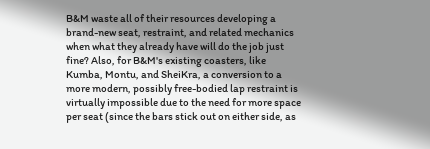B&M waste all of their resources developing a brand-new seat, restraint, and related mechanics when what they already have will do the job just fine? Also, for B&M's existing coasters, like Kumba, Montu, and SheiKra, a conversion to a more modern, possibly free-bodied lap restraint is virtually impossible due to the need for more space per seat (since the bars stick out on either side, as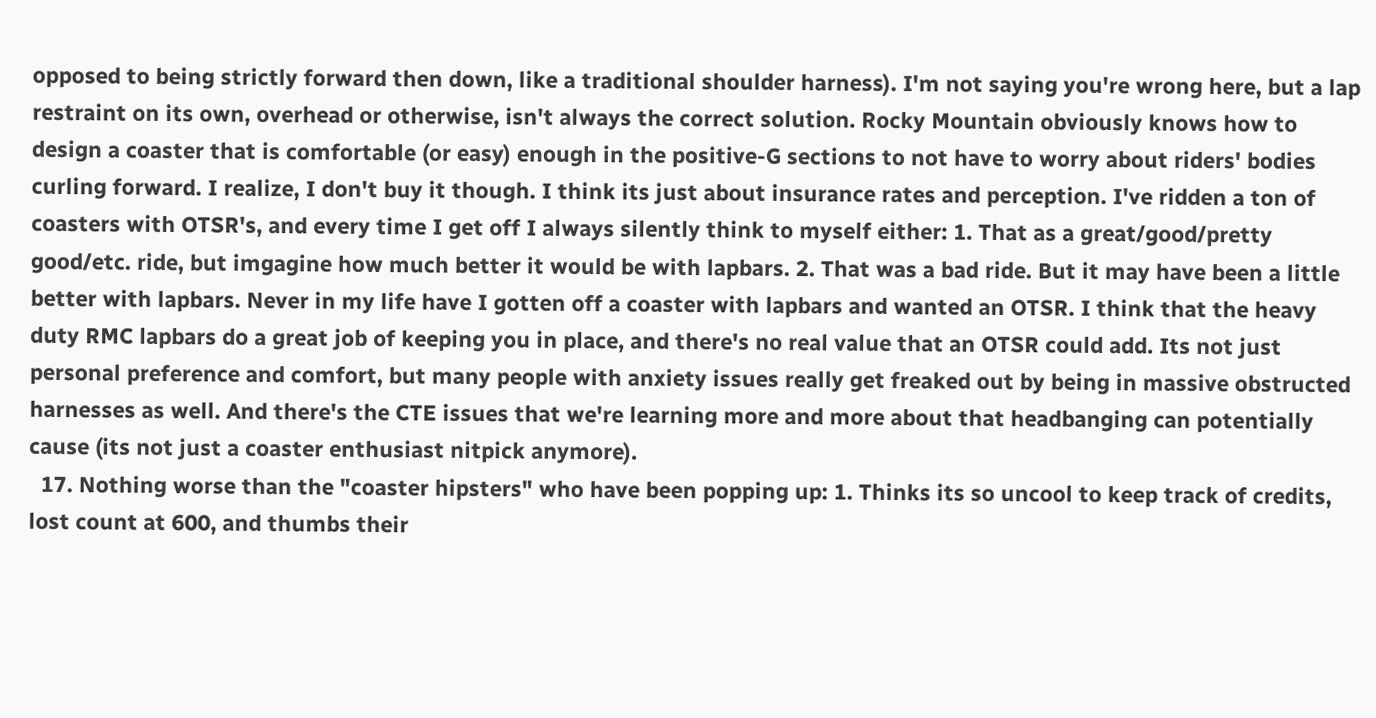opposed to being strictly forward then down, like a traditional shoulder harness). I'm not saying you're wrong here, but a lap restraint on its own, overhead or otherwise, isn't always the correct solution. Rocky Mountain obviously knows how to design a coaster that is comfortable (or easy) enough in the positive-G sections to not have to worry about riders' bodies curling forward. I realize, I don't buy it though. I think its just about insurance rates and perception. I've ridden a ton of coasters with OTSR's, and every time I get off I always silently think to myself either: 1. That as a great/good/pretty good/etc. ride, but imgagine how much better it would be with lapbars. 2. That was a bad ride. But it may have been a little better with lapbars. Never in my life have I gotten off a coaster with lapbars and wanted an OTSR. I think that the heavy duty RMC lapbars do a great job of keeping you in place, and there's no real value that an OTSR could add. Its not just personal preference and comfort, but many people with anxiety issues really get freaked out by being in massive obstructed harnesses as well. And there's the CTE issues that we're learning more and more about that headbanging can potentially cause (its not just a coaster enthusiast nitpick anymore).
  17. Nothing worse than the "coaster hipsters" who have been popping up: 1. Thinks its so uncool to keep track of credits, lost count at 600, and thumbs their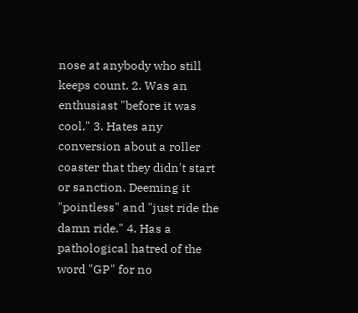nose at anybody who still keeps count. 2. Was an enthusiast "before it was cool." 3. Hates any conversion about a roller coaster that they didn't start or sanction. Deeming it "pointless" and "just ride the damn ride." 4. Has a pathological hatred of the word "GP" for no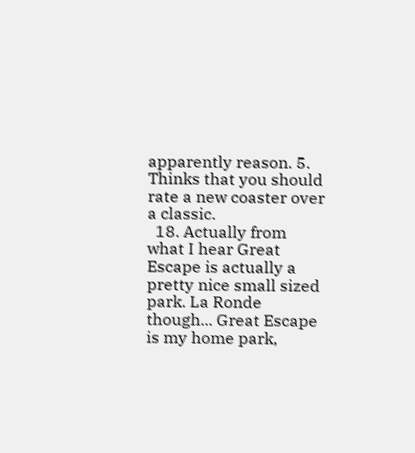apparently reason. 5. Thinks that you should rate a new coaster over a classic.
  18. Actually from what I hear Great Escape is actually a pretty nice small sized park. La Ronde though... Great Escape is my home park,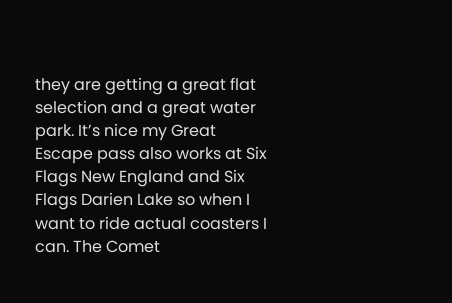they are getting a great flat selection and a great water park. It’s nice my Great Escape pass also works at Six Flags New England and Six Flags Darien Lake so when I want to ride actual coasters I can. The Comet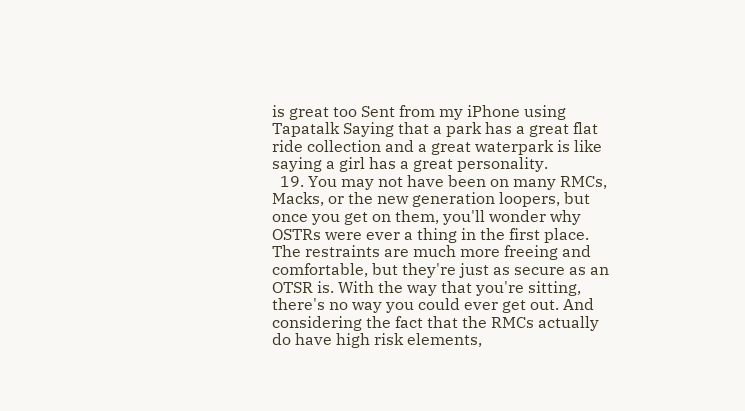is great too Sent from my iPhone using Tapatalk Saying that a park has a great flat ride collection and a great waterpark is like saying a girl has a great personality.
  19. You may not have been on many RMCs, Macks, or the new generation loopers, but once you get on them, you'll wonder why OSTRs were ever a thing in the first place. The restraints are much more freeing and comfortable, but they're just as secure as an OTSR is. With the way that you're sitting, there's no way you could ever get out. And considering the fact that the RMCs actually do have high risk elements,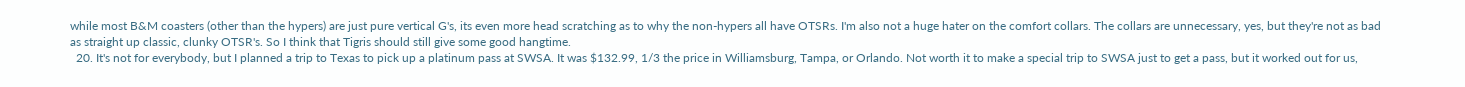while most B&M coasters (other than the hypers) are just pure vertical G's, its even more head scratching as to why the non-hypers all have OTSRs. I'm also not a huge hater on the comfort collars. The collars are unnecessary, yes, but they're not as bad as straight up classic, clunky OTSR's. So I think that Tigris should still give some good hangtime.
  20. It's not for everybody, but I planned a trip to Texas to pick up a platinum pass at SWSA. It was $132.99, 1/3 the price in Williamsburg, Tampa, or Orlando. Not worth it to make a special trip to SWSA just to get a pass, but it worked out for us,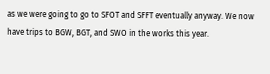as we were going to go to SFOT and SFFT eventually anyway. We now have trips to BGW, BGT, and SWO in the works this year.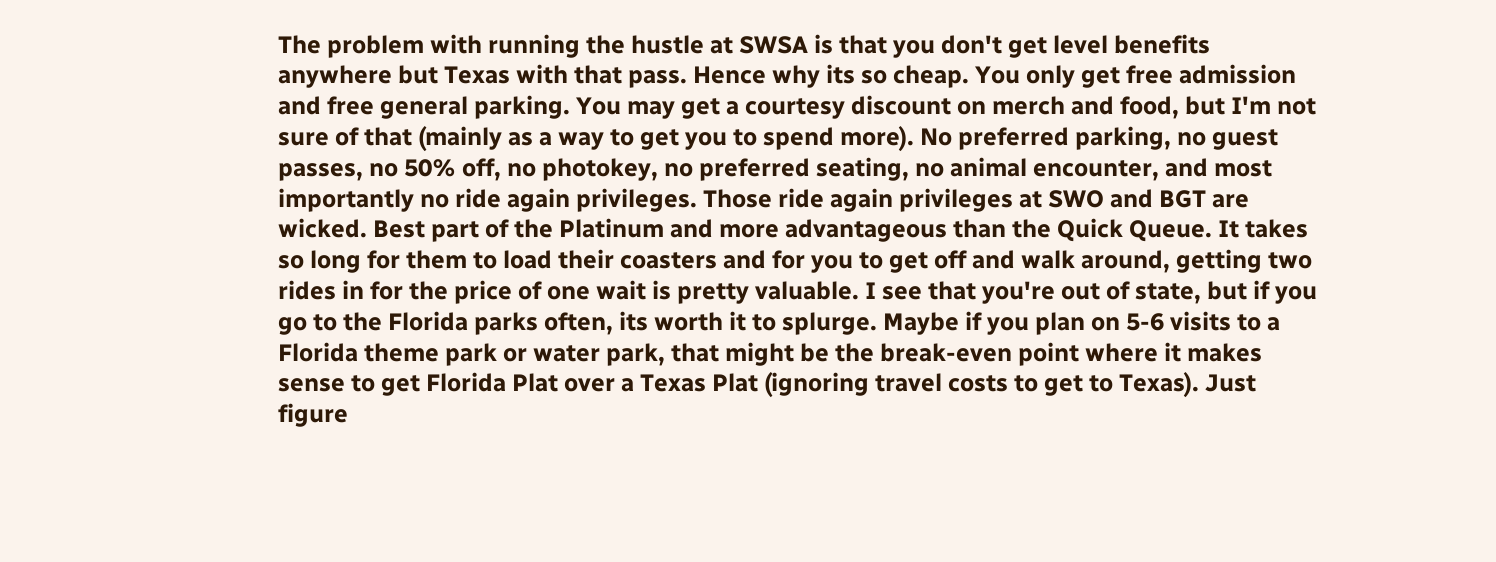The problem with running the hustle at SWSA is that you don't get level benefits anywhere but Texas with that pass. Hence why its so cheap. You only get free admission and free general parking. You may get a courtesy discount on merch and food, but I'm not sure of that (mainly as a way to get you to spend more). No preferred parking, no guest passes, no 50% off, no photokey, no preferred seating, no animal encounter, and most importantly no ride again privileges. Those ride again privileges at SWO and BGT are wicked. Best part of the Platinum and more advantageous than the Quick Queue. It takes so long for them to load their coasters and for you to get off and walk around, getting two rides in for the price of one wait is pretty valuable. I see that you're out of state, but if you go to the Florida parks often, its worth it to splurge. Maybe if you plan on 5-6 visits to a Florida theme park or water park, that might be the break-even point where it makes sense to get Florida Plat over a Texas Plat (ignoring travel costs to get to Texas). Just figure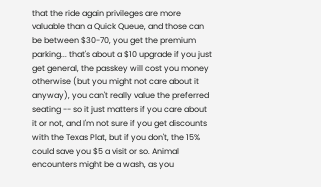that the ride again privileges are more valuable than a Quick Queue, and those can be between $30-70, you get the premium parking... that's about a $10 upgrade if you just get general, the passkey will cost you money otherwise (but you might not care about it anyway), you can't really value the preferred seating -- so it just matters if you care about it or not, and I'm not sure if you get discounts with the Texas Plat, but if you don't, the 15% could save you $5 a visit or so. Animal encounters might be a wash, as you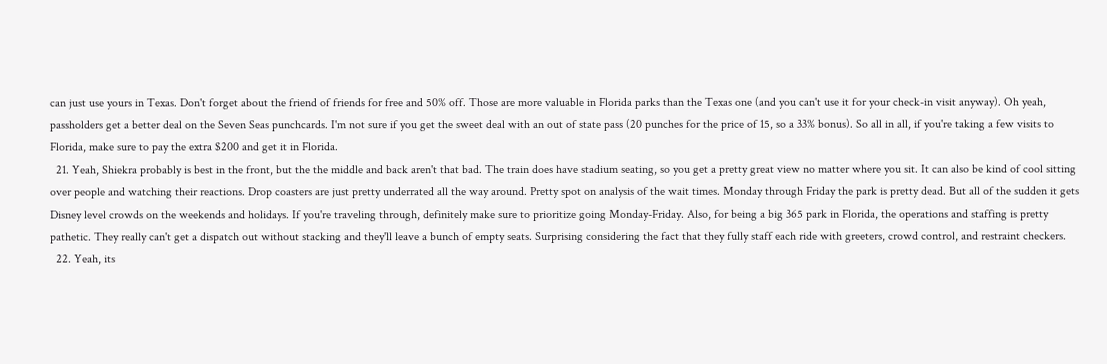can just use yours in Texas. Don't forget about the friend of friends for free and 50% off. Those are more valuable in Florida parks than the Texas one (and you can't use it for your check-in visit anyway). Oh yeah, passholders get a better deal on the Seven Seas punchcards. I'm not sure if you get the sweet deal with an out of state pass (20 punches for the price of 15, so a 33% bonus). So all in all, if you're taking a few visits to Florida, make sure to pay the extra $200 and get it in Florida.
  21. Yeah, Shiekra probably is best in the front, but the the middle and back aren't that bad. The train does have stadium seating, so you get a pretty great view no matter where you sit. It can also be kind of cool sitting over people and watching their reactions. Drop coasters are just pretty underrated all the way around. Pretty spot on analysis of the wait times. Monday through Friday the park is pretty dead. But all of the sudden it gets Disney level crowds on the weekends and holidays. If you're traveling through, definitely make sure to prioritize going Monday-Friday. Also, for being a big 365 park in Florida, the operations and staffing is pretty pathetic. They really can't get a dispatch out without stacking and they'll leave a bunch of empty seats. Surprising considering the fact that they fully staff each ride with greeters, crowd control, and restraint checkers.
  22. Yeah, its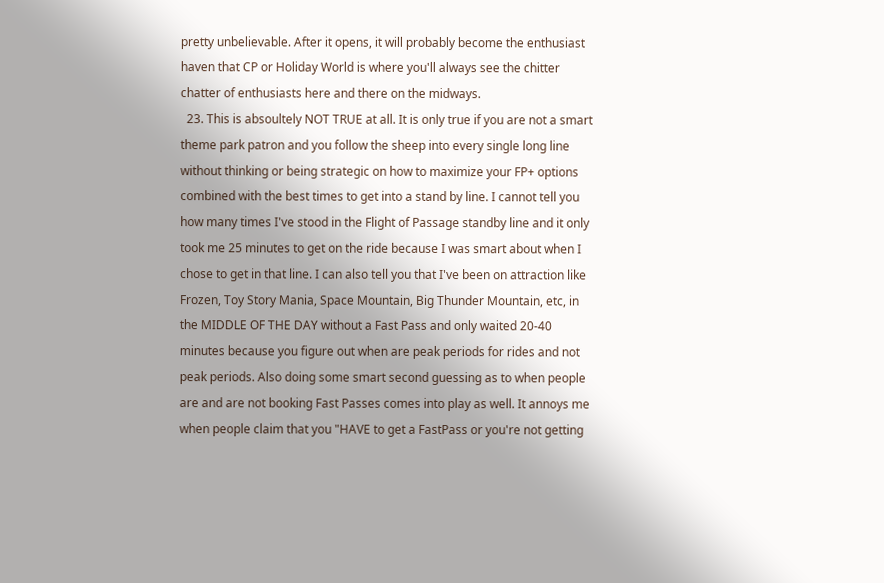pretty unbelievable. After it opens, it will probably become the enthusiast haven that CP or Holiday World is where you'll always see the chitter chatter of enthusiasts here and there on the midways.
  23. This is absoultely NOT TRUE at all. It is only true if you are not a smart theme park patron and you follow the sheep into every single long line without thinking or being strategic on how to maximize your FP+ options combined with the best times to get into a stand by line. I cannot tell you how many times I've stood in the Flight of Passage standby line and it only took me 25 minutes to get on the ride because I was smart about when I chose to get in that line. I can also tell you that I've been on attraction like Frozen, Toy Story Mania, Space Mountain, Big Thunder Mountain, etc, in the MIDDLE OF THE DAY without a Fast Pass and only waited 20-40 minutes because you figure out when are peak periods for rides and not peak periods. Also doing some smart second guessing as to when people are and are not booking Fast Passes comes into play as well. It annoys me when people claim that you "HAVE to get a FastPass or you're not getting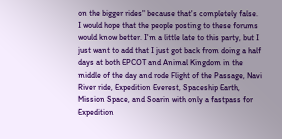on the bigger rides" because that's completely false. I would hope that the people posting to these forums would know better. I'm a little late to this party, but I just want to add that I just got back from doing a half days at both EPCOT and Animal Kingdom in the middle of the day and rode Flight of the Passage, Navi River ride, Expedition Everest, Spaceship Earth, Mission Space, and Soarin with only a fastpass for Expedition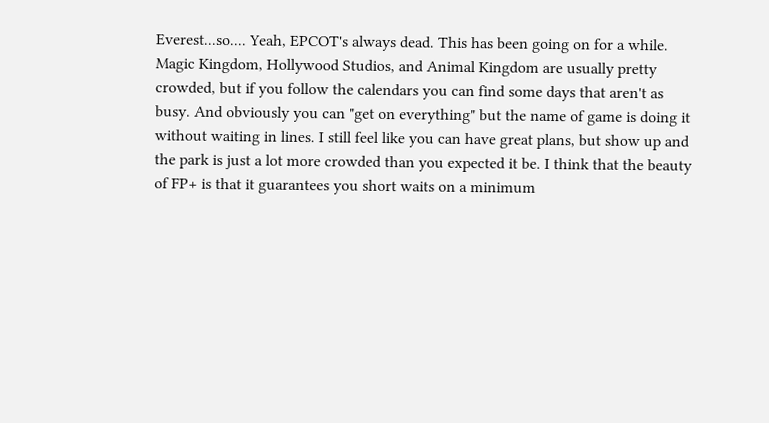Everest...so.... Yeah, EPCOT's always dead. This has been going on for a while. Magic Kingdom, Hollywood Studios, and Animal Kingdom are usually pretty crowded, but if you follow the calendars you can find some days that aren't as busy. And obviously you can "get on everything" but the name of game is doing it without waiting in lines. I still feel like you can have great plans, but show up and the park is just a lot more crowded than you expected it be. I think that the beauty of FP+ is that it guarantees you short waits on a minimum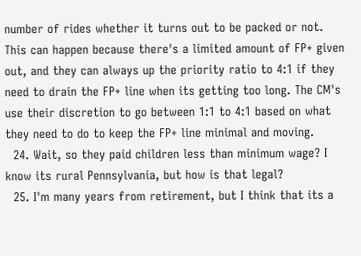number of rides whether it turns out to be packed or not. This can happen because there's a limited amount of FP+ given out, and they can always up the priority ratio to 4:1 if they need to drain the FP+ line when its getting too long. The CM's use their discretion to go between 1:1 to 4:1 based on what they need to do to keep the FP+ line minimal and moving.
  24. Wait, so they paid children less than minimum wage? I know its rural Pennsylvania, but how is that legal?
  25. I'm many years from retirement, but I think that its a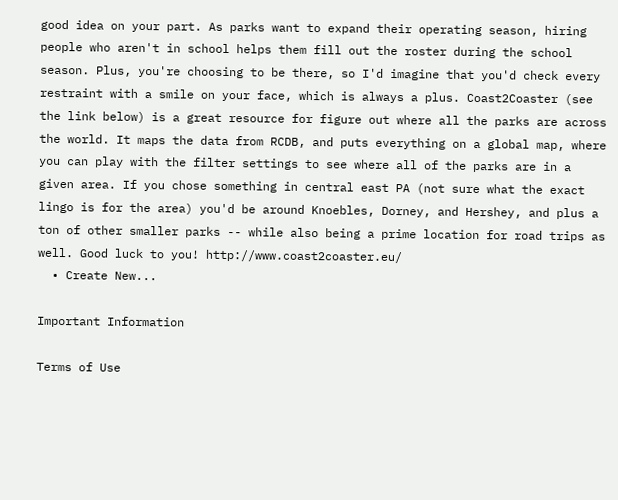good idea on your part. As parks want to expand their operating season, hiring people who aren't in school helps them fill out the roster during the school season. Plus, you're choosing to be there, so I'd imagine that you'd check every restraint with a smile on your face, which is always a plus. Coast2Coaster (see the link below) is a great resource for figure out where all the parks are across the world. It maps the data from RCDB, and puts everything on a global map, where you can play with the filter settings to see where all of the parks are in a given area. If you chose something in central east PA (not sure what the exact lingo is for the area) you'd be around Knoebles, Dorney, and Hershey, and plus a ton of other smaller parks -- while also being a prime location for road trips as well. Good luck to you! http://www.coast2coaster.eu/
  • Create New...

Important Information

Terms of Use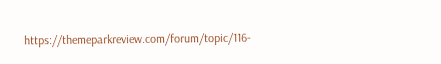https://themeparkreview.com/forum/topic/116-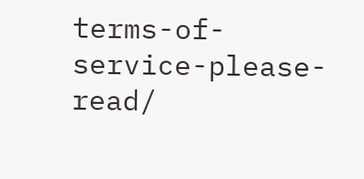terms-of-service-please-read/